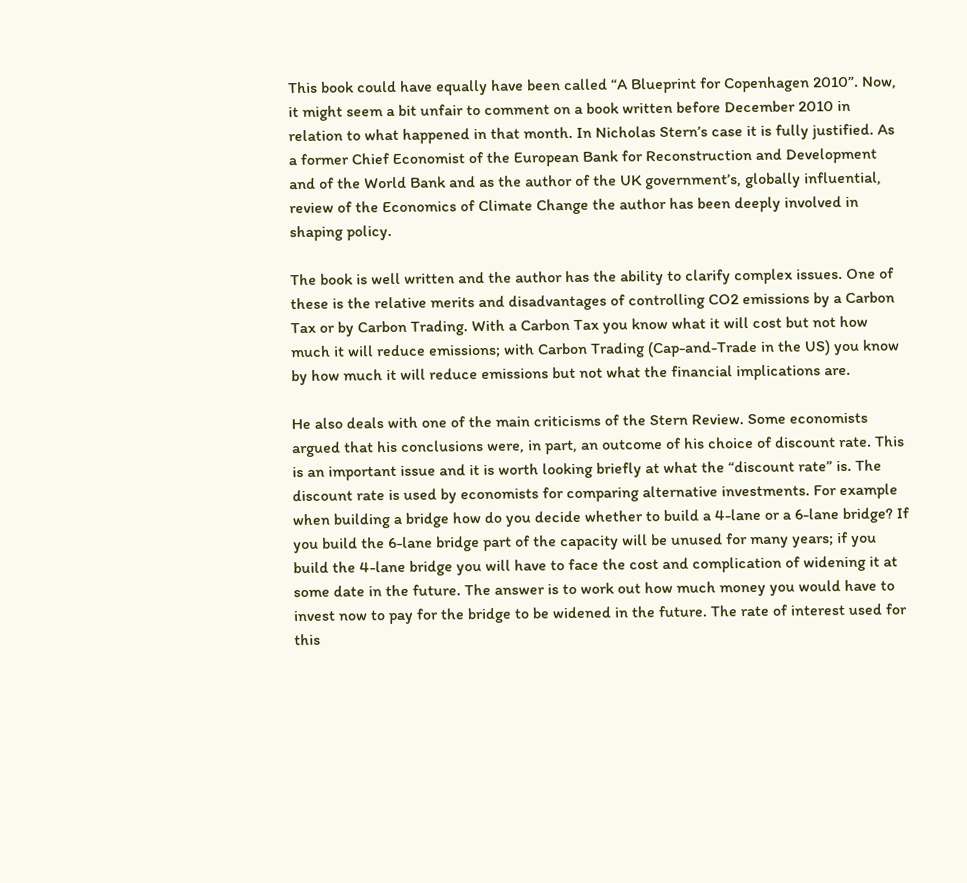This book could have equally have been called “A Blueprint for Copenhagen 2010”. Now, it might seem a bit unfair to comment on a book written before December 2010 in relation to what happened in that month. In Nicholas Stern’s case it is fully justified. As a former Chief Economist of the European Bank for Reconstruction and Development and of the World Bank and as the author of the UK government’s, globally influential, review of the Economics of Climate Change the author has been deeply involved in shaping policy.

The book is well written and the author has the ability to clarify complex issues. One of these is the relative merits and disadvantages of controlling CO2 emissions by a Carbon Tax or by Carbon Trading. With a Carbon Tax you know what it will cost but not how much it will reduce emissions; with Carbon Trading (Cap-and-Trade in the US) you know by how much it will reduce emissions but not what the financial implications are.

He also deals with one of the main criticisms of the Stern Review. Some economists argued that his conclusions were, in part, an outcome of his choice of discount rate. This is an important issue and it is worth looking briefly at what the “discount rate” is. The discount rate is used by economists for comparing alternative investments. For example when building a bridge how do you decide whether to build a 4-lane or a 6-lane bridge? If you build the 6-lane bridge part of the capacity will be unused for many years; if you build the 4-lane bridge you will have to face the cost and complication of widening it at some date in the future. The answer is to work out how much money you would have to invest now to pay for the bridge to be widened in the future. The rate of interest used for this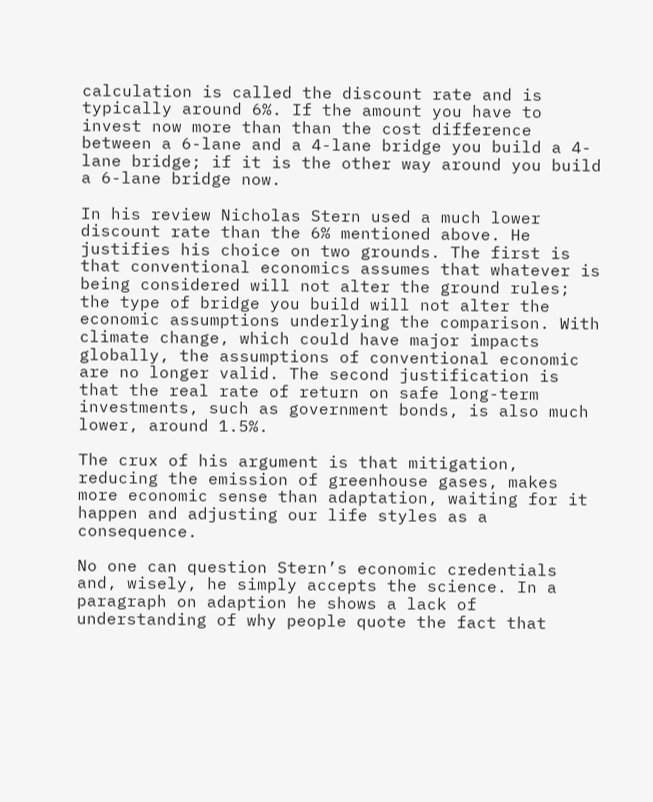calculation is called the discount rate and is typically around 6%. If the amount you have to invest now more than than the cost difference between a 6-lane and a 4-lane bridge you build a 4-lane bridge; if it is the other way around you build a 6-lane bridge now.

In his review Nicholas Stern used a much lower discount rate than the 6% mentioned above. He justifies his choice on two grounds. The first is that conventional economics assumes that whatever is being considered will not alter the ground rules; the type of bridge you build will not alter the economic assumptions underlying the comparison. With climate change, which could have major impacts globally, the assumptions of conventional economic are no longer valid. The second justification is that the real rate of return on safe long-term investments, such as government bonds, is also much lower, around 1.5%.

The crux of his argument is that mitigation, reducing the emission of greenhouse gases, makes more economic sense than adaptation, waiting for it happen and adjusting our life styles as a consequence.

No one can question Stern’s economic credentials and, wisely, he simply accepts the science. In a paragraph on adaption he shows a lack of understanding of why people quote the fact that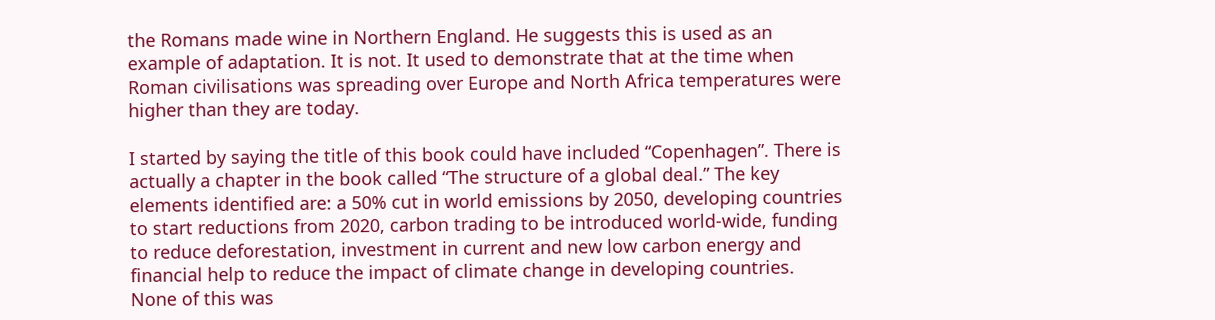the Romans made wine in Northern England. He suggests this is used as an example of adaptation. It is not. It used to demonstrate that at the time when Roman civilisations was spreading over Europe and North Africa temperatures were higher than they are today.

I started by saying the title of this book could have included “Copenhagen”. There is actually a chapter in the book called “The structure of a global deal.” The key elements identified are: a 50% cut in world emissions by 2050, developing countries to start reductions from 2020, carbon trading to be introduced world-wide, funding to reduce deforestation, investment in current and new low carbon energy and financial help to reduce the impact of climate change in developing countries. None of this was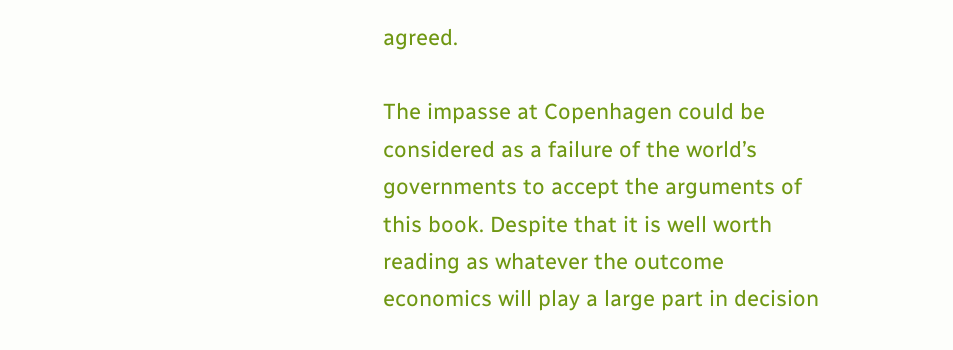agreed.

The impasse at Copenhagen could be considered as a failure of the world’s governments to accept the arguments of this book. Despite that it is well worth reading as whatever the outcome economics will play a large part in decision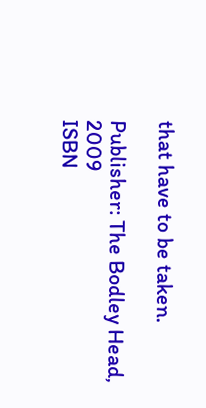that have to be taken.

Publisher: The Bodley Head, 2009
ISBN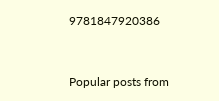9781847920386


Popular posts from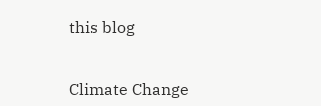this blog


Climate Change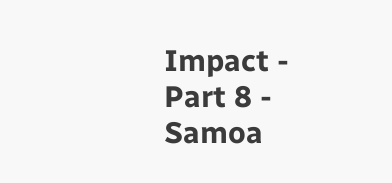Impact - Part 8 - Samoa